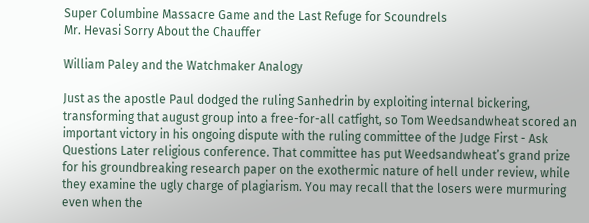Super Columbine Massacre Game and the Last Refuge for Scoundrels
Mr. Hevasi Sorry About the Chauffer

William Paley and the Watchmaker Analogy

Just as the apostle Paul dodged the ruling Sanhedrin by exploiting internal bickering, transforming that august group into a free-for-all catfight, so Tom Weedsandwheat scored an important victory in his ongoing dispute with the ruling committee of the Judge First - Ask Questions Later religious conference. That committee has put Weedsandwheat’s grand prize for his groundbreaking research paper on the exothermic nature of hell under review, while they examine the ugly charge of plagiarism. You may recall that the losers were murmuring even when the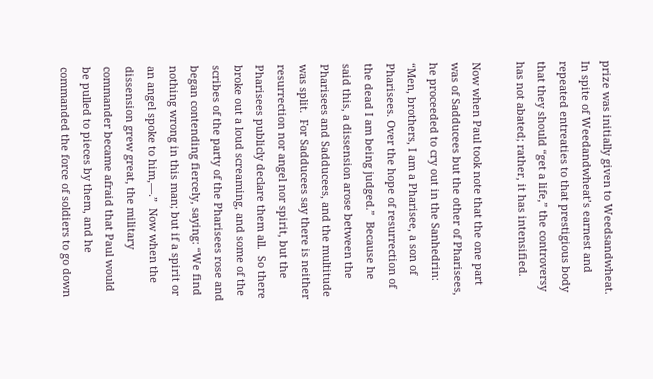prize was initially given to Weedsandwheat. In spite of Weedandwheat’s earnest and repeated entreaties to that prestigious body that they should “get a life,” the controversy has not abated; rather, it has intensified.

Now when Paul took note that the one part was of Sadducees but the other of Pharisees, he proceeded to cry out in the Sanhedrin: “Men, brothers, I am a Pharisee, a son of Pharisees. Over the hope of resurrection of the dead I am being judged.”  Because he said this, a dissension arose between the Pharisees and Sadducees, and the multitude was split.  For Sadducees say there is neither resurrection nor angel nor spirit, but the Pharisees publicly declare them all.  So there broke out a loud screaming, and some of the scribes of the party of the Pharisees rose and began contending fiercely, saying: “We find nothing wrong in this man; but if a spirit or an angel spoke to him,—.”  Now when the dissension grew great, the military commander became afraid that Paul would be pulled to pieces by them, and he commanded the force of soldiers to go down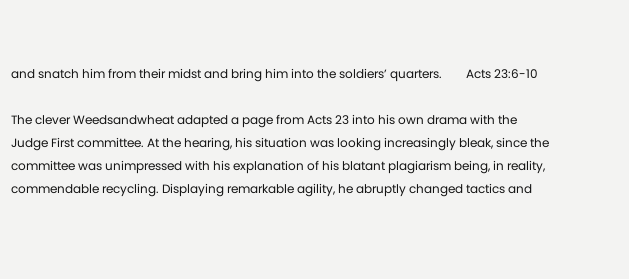and snatch him from their midst and bring him into the soldiers’ quarters.        Acts 23:6-10

The clever Weedsandwheat adapted a page from Acts 23 into his own drama with the Judge First committee. At the hearing, his situation was looking increasingly bleak, since the committee was unimpressed with his explanation of his blatant plagiarism being, in reality, commendable recycling. Displaying remarkable agility, he abruptly changed tactics and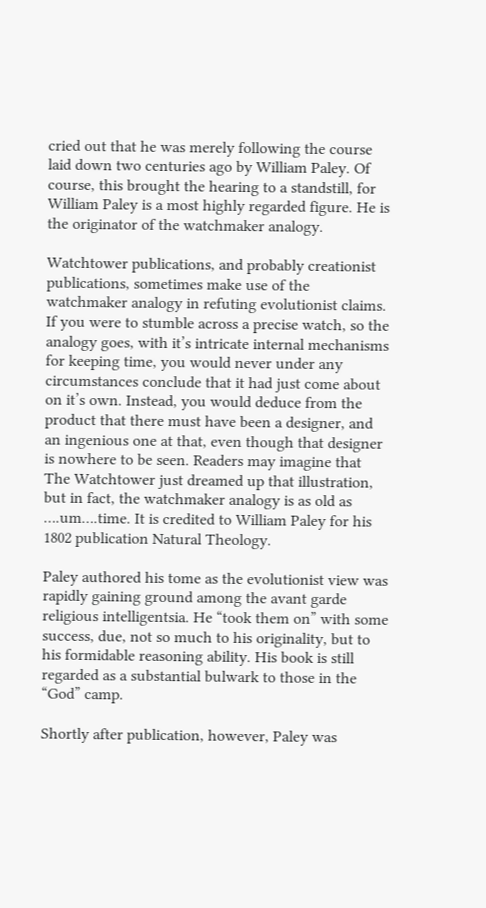cried out that he was merely following the course laid down two centuries ago by William Paley. Of course, this brought the hearing to a standstill, for William Paley is a most highly regarded figure. He is the originator of the watchmaker analogy.

Watchtower publications, and probably creationist publications, sometimes make use of the watchmaker analogy in refuting evolutionist claims. If you were to stumble across a precise watch, so the analogy goes, with it’s intricate internal mechanisms for keeping time, you would never under any circumstances conclude that it had just come about on it’s own. Instead, you would deduce from the product that there must have been a designer, and an ingenious one at that, even though that designer is nowhere to be seen. Readers may imagine that The Watchtower just dreamed up that illustration, but in fact, the watchmaker analogy is as old as ….um….time. It is credited to William Paley for his 1802 publication Natural Theology.

Paley authored his tome as the evolutionist view was rapidly gaining ground among the avant garde religious intelligentsia. He “took them on” with some success, due, not so much to his originality, but to his formidable reasoning ability. His book is still regarded as a substantial bulwark to those in the “God” camp.

Shortly after publication, however, Paley was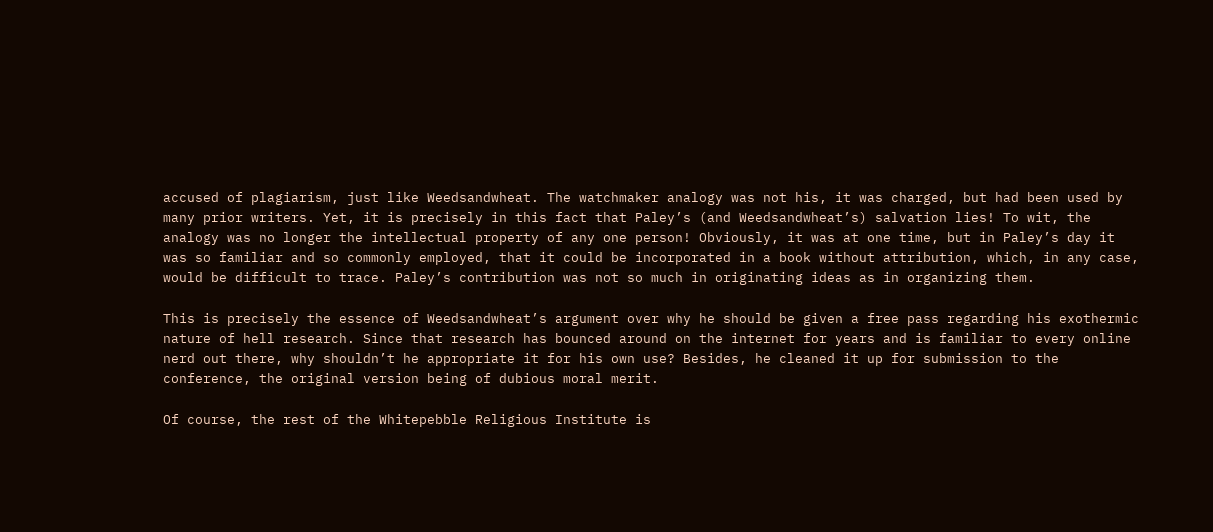accused of plagiarism, just like Weedsandwheat. The watchmaker analogy was not his, it was charged, but had been used by many prior writers. Yet, it is precisely in this fact that Paley’s (and Weedsandwheat’s) salvation lies! To wit, the analogy was no longer the intellectual property of any one person! Obviously, it was at one time, but in Paley’s day it was so familiar and so commonly employed, that it could be incorporated in a book without attribution, which, in any case, would be difficult to trace. Paley’s contribution was not so much in originating ideas as in organizing them.

This is precisely the essence of Weedsandwheat’s argument over why he should be given a free pass regarding his exothermic nature of hell research. Since that research has bounced around on the internet for years and is familiar to every online nerd out there, why shouldn’t he appropriate it for his own use? Besides, he cleaned it up for submission to the conference, the original version being of dubious moral merit.

Of course, the rest of the Whitepebble Religious Institute is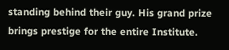standing behind their guy. His grand prize brings prestige for the entire Institute.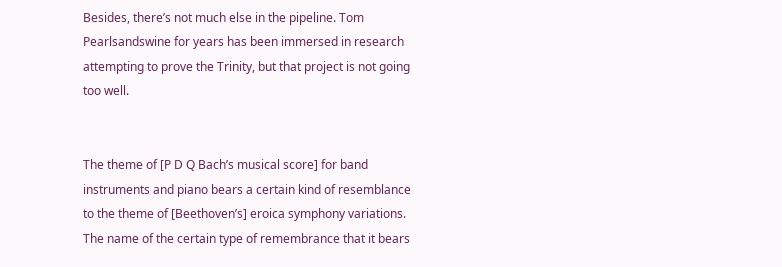Besides, there’s not much else in the pipeline. Tom Pearlsandswine for years has been immersed in research attempting to prove the Trinity, but that project is not going too well.


The theme of [P D Q Bach’s musical score] for band instruments and piano bears a certain kind of resemblance to the theme of [Beethoven’s] eroica symphony variations. The name of the certain type of remembrance that it bears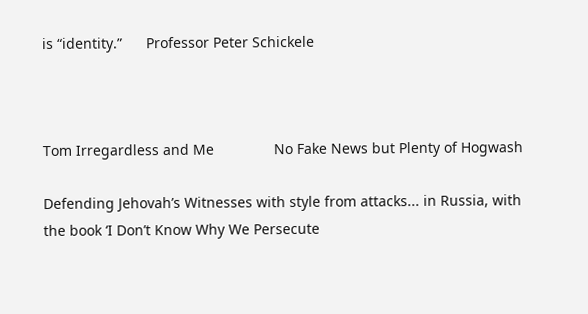is “identity.”      Professor Peter Schickele



Tom Irregardless and Me               No Fake News but Plenty of Hogwash

Defending Jehovah’s Witnesses with style from attacks... in Russia, with the book ‘I Don’t Know Why We Persecute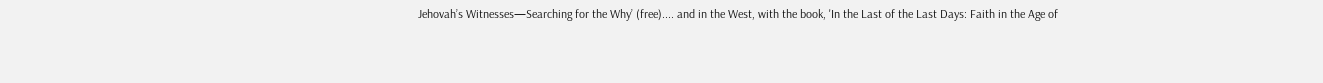Jehovah’s Witnesses—Searching for the Why’ (free).... and in the West, with the book, 'In the Last of the Last Days: Faith in the Age of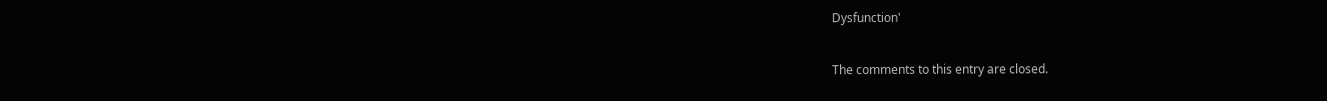Dysfunction'


The comments to this entry are closed.